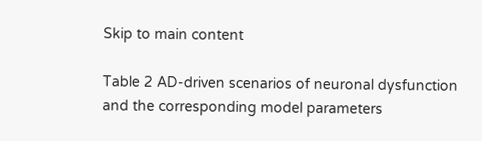Skip to main content

Table 2 AD-driven scenarios of neuronal dysfunction and the corresponding model parameters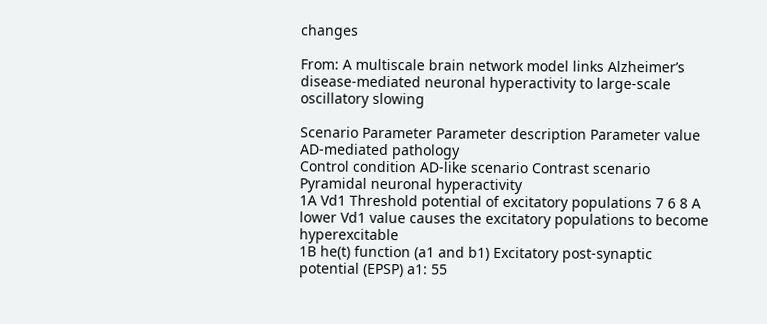changes

From: A multiscale brain network model links Alzheimer’s disease-mediated neuronal hyperactivity to large-scale oscillatory slowing

Scenario Parameter Parameter description Parameter value AD-mediated pathology
Control condition AD-like scenario Contrast scenario
Pyramidal neuronal hyperactivity
1A Vd1 Threshold potential of excitatory populations 7 6 8 A lower Vd1 value causes the excitatory populations to become hyperexcitable
1B he(t) function (a1 and b1) Excitatory post-synaptic potential (EPSP) a1: 55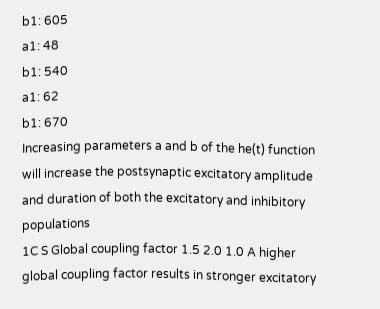b1: 605
a1: 48
b1: 540
a1: 62
b1: 670
Increasing parameters a and b of the he(t) function will increase the postsynaptic excitatory amplitude and duration of both the excitatory and inhibitory populations
1C S Global coupling factor 1.5 2.0 1.0 A higher global coupling factor results in stronger excitatory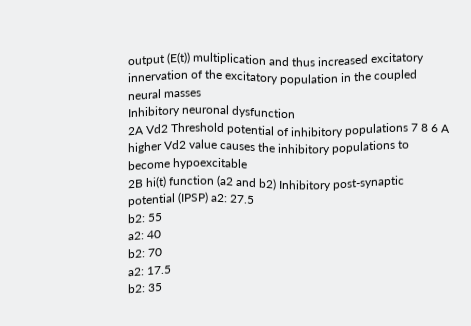output (E(t)) multiplication and thus increased excitatory innervation of the excitatory population in the coupled neural masses
Inhibitory neuronal dysfunction
2A Vd2 Threshold potential of inhibitory populations 7 8 6 A higher Vd2 value causes the inhibitory populations to become hypoexcitable
2B hi(t) function (a2 and b2) Inhibitory post-synaptic potential (IPSP) a2: 27.5
b2: 55
a2: 40
b2: 70
a2: 17.5
b2: 35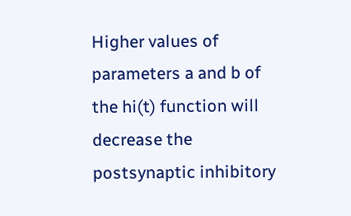Higher values of parameters a and b of the hi(t) function will decrease the postsynaptic inhibitory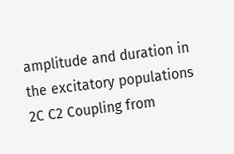amplitude and duration in the excitatory populations
2C C2 Coupling from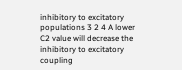inhibitory to excitatory populations 3 2 4 A lower C2 value will decrease the inhibitory to excitatory coupling